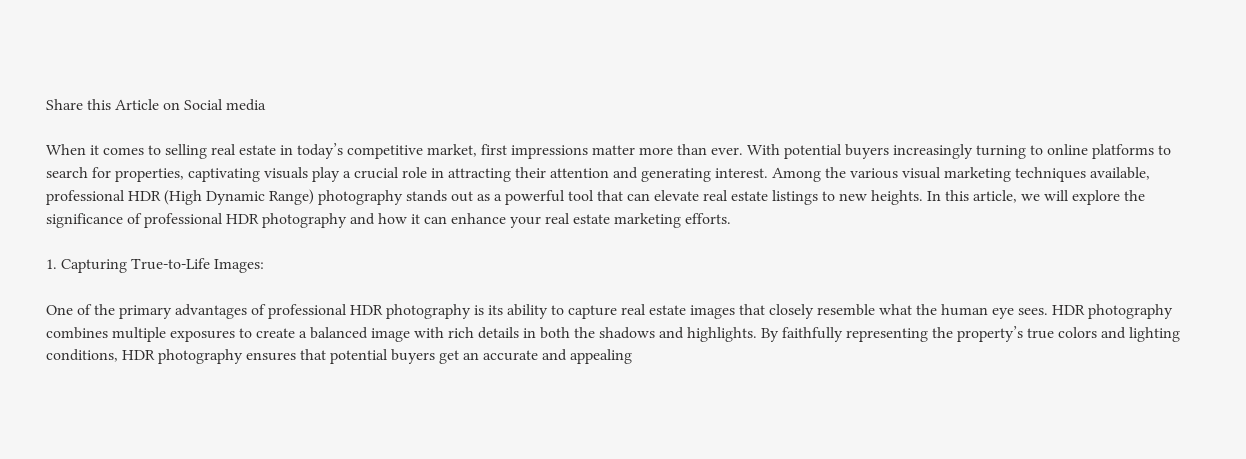Share this Article on Social media

When it comes to selling real estate in today’s competitive market, first impressions matter more than ever. With potential buyers increasingly turning to online platforms to search for properties, captivating visuals play a crucial role in attracting their attention and generating interest. Among the various visual marketing techniques available, professional HDR (High Dynamic Range) photography stands out as a powerful tool that can elevate real estate listings to new heights. In this article, we will explore the significance of professional HDR photography and how it can enhance your real estate marketing efforts.

1. Capturing True-to-Life Images:

One of the primary advantages of professional HDR photography is its ability to capture real estate images that closely resemble what the human eye sees. HDR photography combines multiple exposures to create a balanced image with rich details in both the shadows and highlights. By faithfully representing the property’s true colors and lighting conditions, HDR photography ensures that potential buyers get an accurate and appealing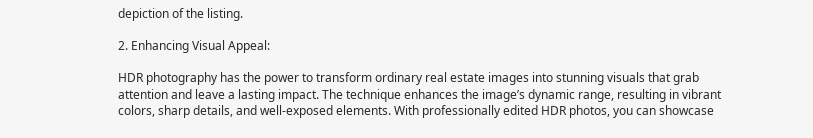depiction of the listing.

2. Enhancing Visual Appeal:

HDR photography has the power to transform ordinary real estate images into stunning visuals that grab attention and leave a lasting impact. The technique enhances the image’s dynamic range, resulting in vibrant colors, sharp details, and well-exposed elements. With professionally edited HDR photos, you can showcase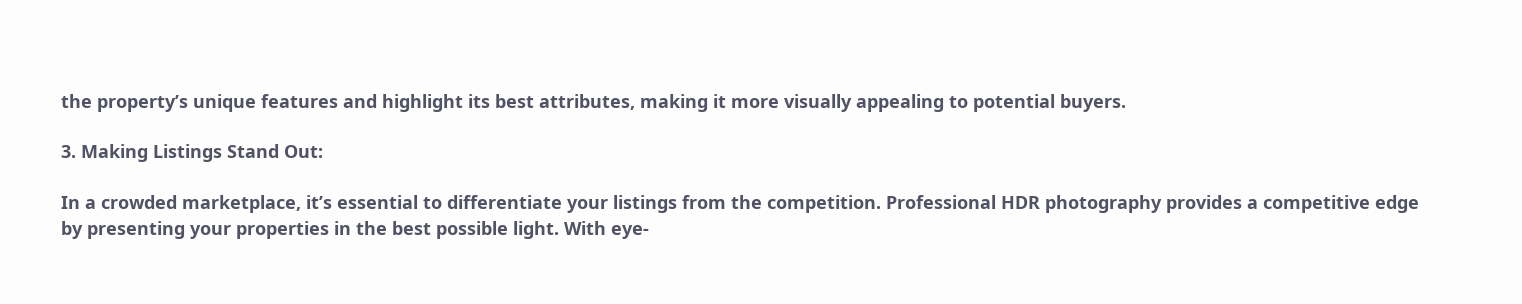the property’s unique features and highlight its best attributes, making it more visually appealing to potential buyers.

3. Making Listings Stand Out:

In a crowded marketplace, it’s essential to differentiate your listings from the competition. Professional HDR photography provides a competitive edge by presenting your properties in the best possible light. With eye-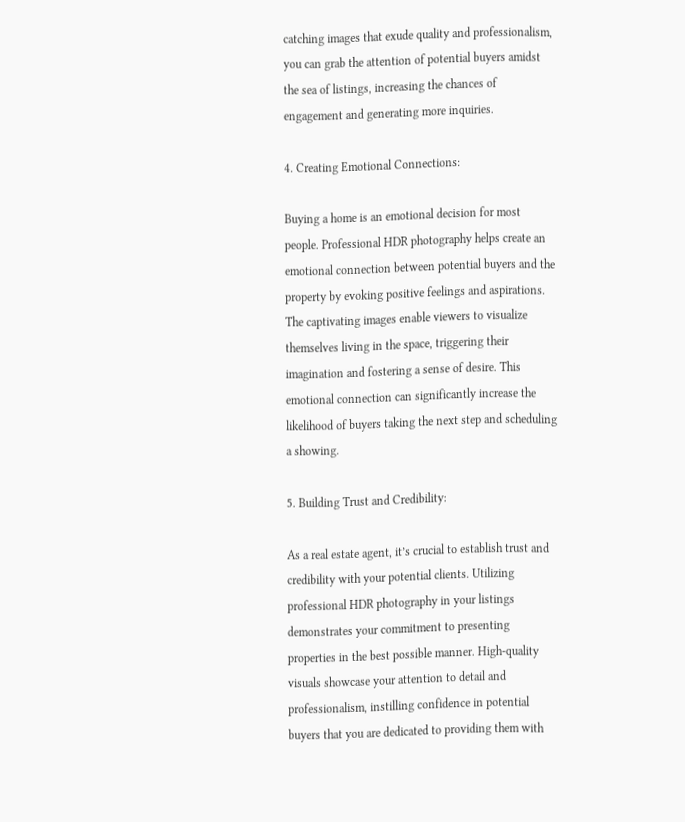catching images that exude quality and professionalism, you can grab the attention of potential buyers amidst the sea of listings, increasing the chances of engagement and generating more inquiries.

4. Creating Emotional Connections:

Buying a home is an emotional decision for most people. Professional HDR photography helps create an emotional connection between potential buyers and the property by evoking positive feelings and aspirations. The captivating images enable viewers to visualize themselves living in the space, triggering their imagination and fostering a sense of desire. This emotional connection can significantly increase the likelihood of buyers taking the next step and scheduling a showing.

5. Building Trust and Credibility:

As a real estate agent, it’s crucial to establish trust and credibility with your potential clients. Utilizing professional HDR photography in your listings demonstrates your commitment to presenting properties in the best possible manner. High-quality visuals showcase your attention to detail and professionalism, instilling confidence in potential buyers that you are dedicated to providing them with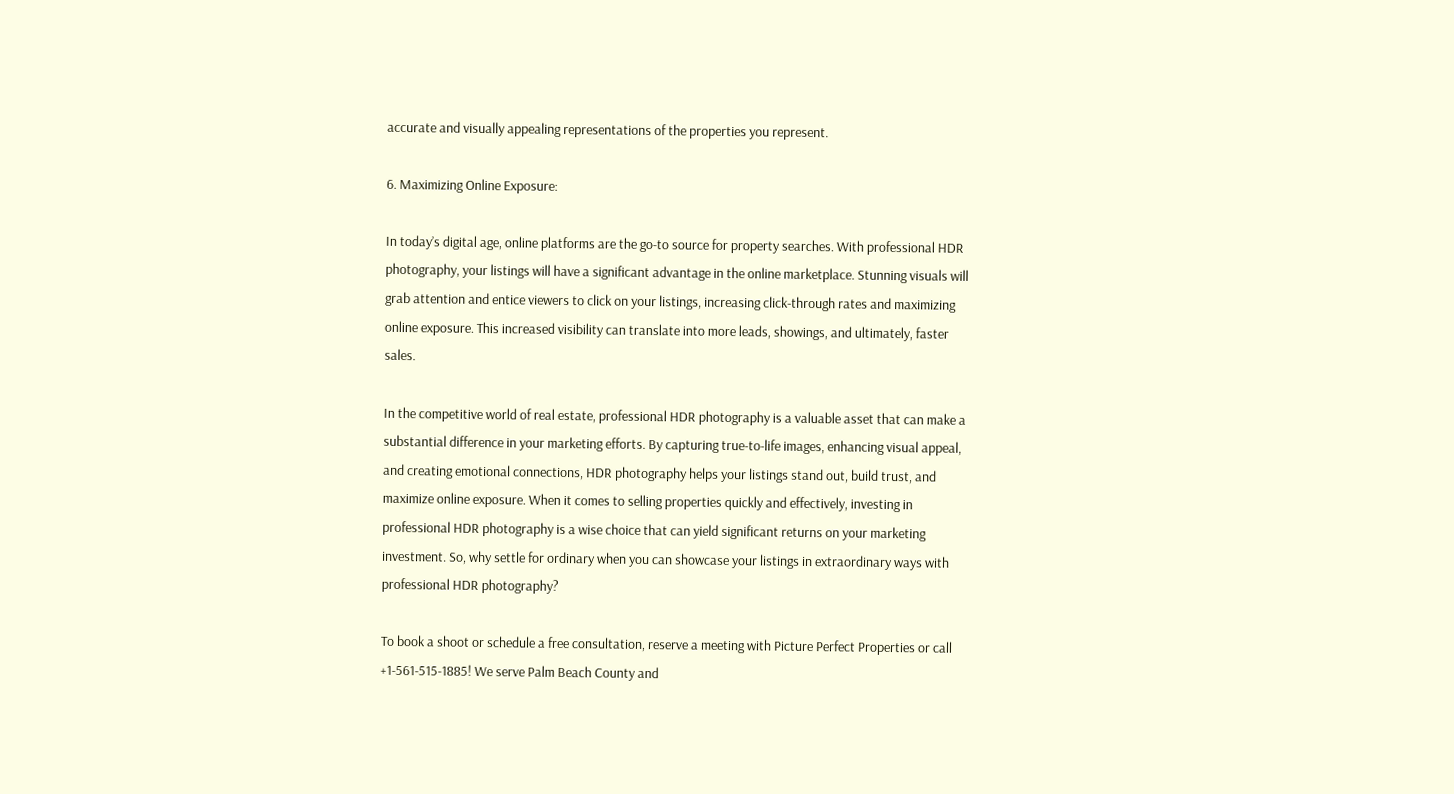accurate and visually appealing representations of the properties you represent.

6. Maximizing Online Exposure:

In today’s digital age, online platforms are the go-to source for property searches. With professional HDR photography, your listings will have a significant advantage in the online marketplace. Stunning visuals will grab attention and entice viewers to click on your listings, increasing click-through rates and maximizing online exposure. This increased visibility can translate into more leads, showings, and ultimately, faster sales.

In the competitive world of real estate, professional HDR photography is a valuable asset that can make a substantial difference in your marketing efforts. By capturing true-to-life images, enhancing visual appeal, and creating emotional connections, HDR photography helps your listings stand out, build trust, and maximize online exposure. When it comes to selling properties quickly and effectively, investing in professional HDR photography is a wise choice that can yield significant returns on your marketing investment. So, why settle for ordinary when you can showcase your listings in extraordinary ways with professional HDR photography?

To book a shoot or schedule a free consultation, reserve a meeting with Picture Perfect Properties or call +1-561-515-1885! We serve Palm Beach County and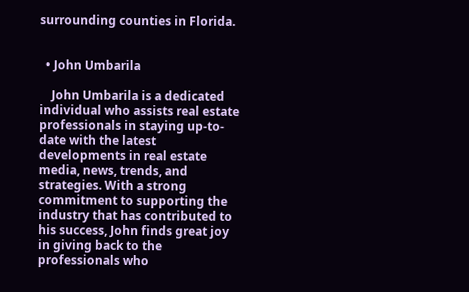surrounding counties in Florida.


  • John Umbarila

    John Umbarila is a dedicated individual who assists real estate professionals in staying up-to-date with the latest developments in real estate media, news, trends, and strategies. With a strong commitment to supporting the industry that has contributed to his success, John finds great joy in giving back to the professionals who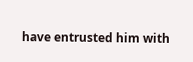have entrusted him with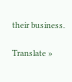their business.

Translate »